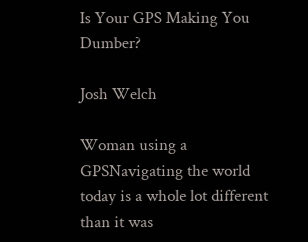Is Your GPS Making You Dumber?

Josh Welch

Woman using a GPSNavigating the world today is a whole lot different than it was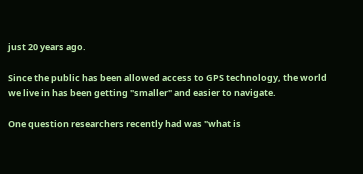just 20 years ago.

Since the public has been allowed access to GPS technology, the world we live in has been getting "smaller" and easier to navigate.

One question researchers recently had was "what is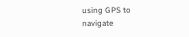using GPS to navigate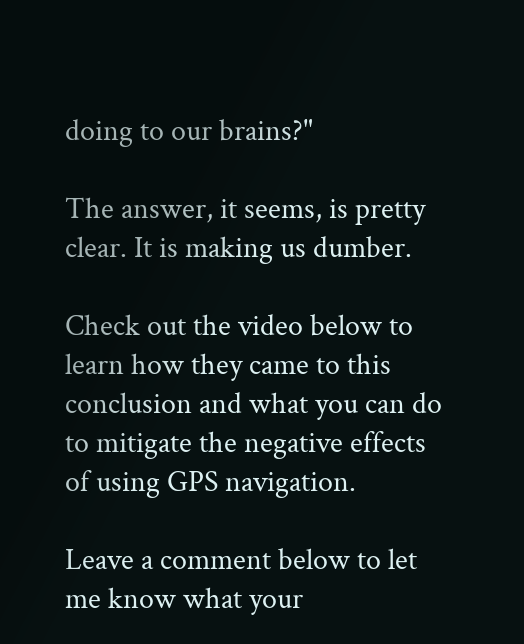doing to our brains?"

The answer, it seems, is pretty clear. It is making us dumber.

Check out the video below to learn how they came to this conclusion and what you can do to mitigate the negative effects of using GPS navigation.

Leave a comment below to let me know what your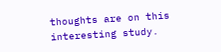thoughts are on this interesting study.